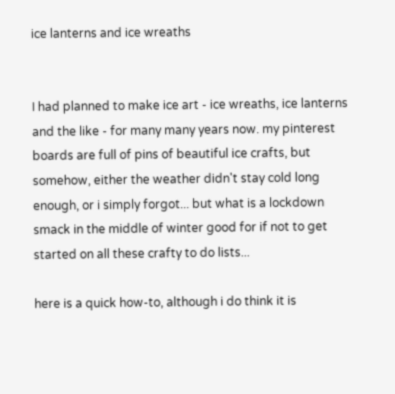ice lanterns and ice wreaths


I had planned to make ice art - ice wreaths, ice lanterns and the like - for many many years now. my pinterest boards are full of pins of beautiful ice crafts, but somehow, either the weather didn't stay cold long enough, or i simply forgot... but what is a lockdown smack in the middle of winter good for if not to get started on all these crafty to do lists...

here is a quick how-to, although i do think it is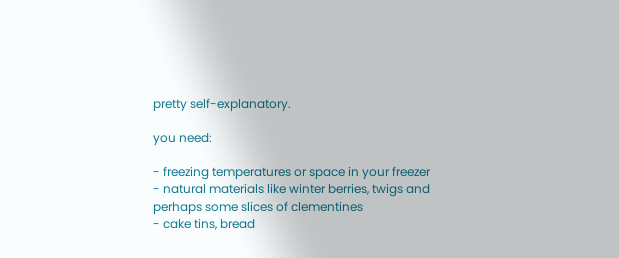pretty self-explanatory.

you need:

- freezing temperatures or space in your freezer
- natural materials like winter berries, twigs and perhaps some slices of clementines
- cake tins, bread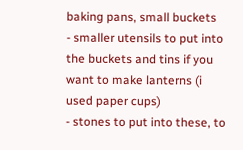baking pans, small buckets
- smaller utensils to put into the buckets and tins if you want to make lanterns (i used paper cups)
- stones to put into these, to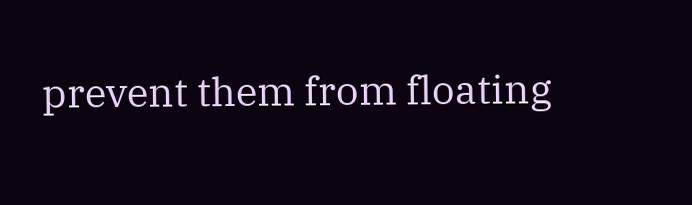prevent them from floating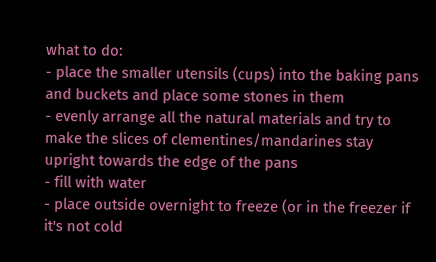what to do:
- place the smaller utensils (cups) into the baking pans and buckets and place some stones in them
- evenly arrange all the natural materials and try to make the slices of clementines/mandarines stay upright towards the edge of the pans
- fill with water
- place outside overnight to freeze (or in the freezer if it's not cold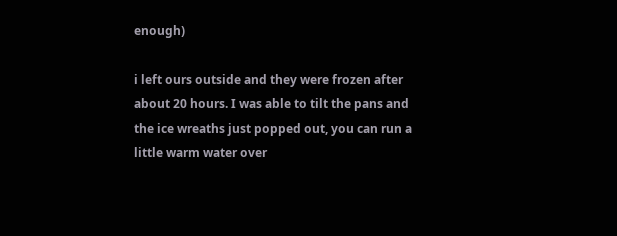enough)

i left ours outside and they were frozen after about 20 hours. I was able to tilt the pans and the ice wreaths just popped out, you can run a little warm water over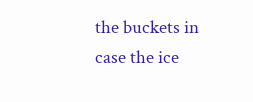the buckets in case the ice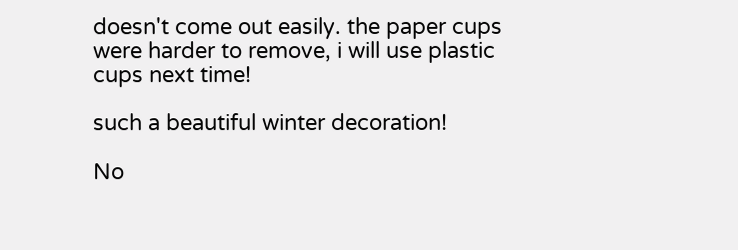doesn't come out easily. the paper cups were harder to remove, i will use plastic cups next time!

such a beautiful winter decoration!

No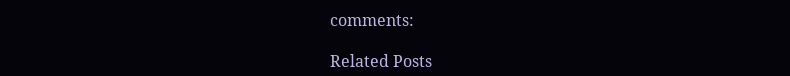comments:

Related Posts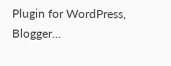Plugin for WordPress, Blogger...